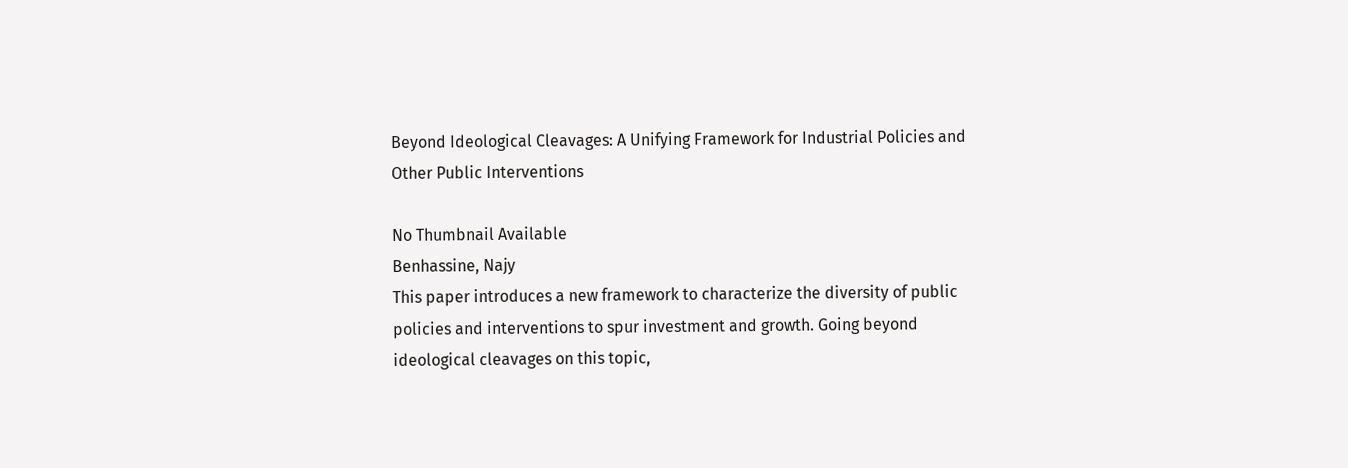Beyond Ideological Cleavages: A Unifying Framework for Industrial Policies and Other Public Interventions

No Thumbnail Available
Benhassine, Najy
This paper introduces a new framework to characterize the diversity of public policies and interventions to spur investment and growth. Going beyond ideological cleavages on this topic,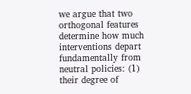we argue that two orthogonal features determine how much interventions depart fundamentally from neutral policies: (1) their degree of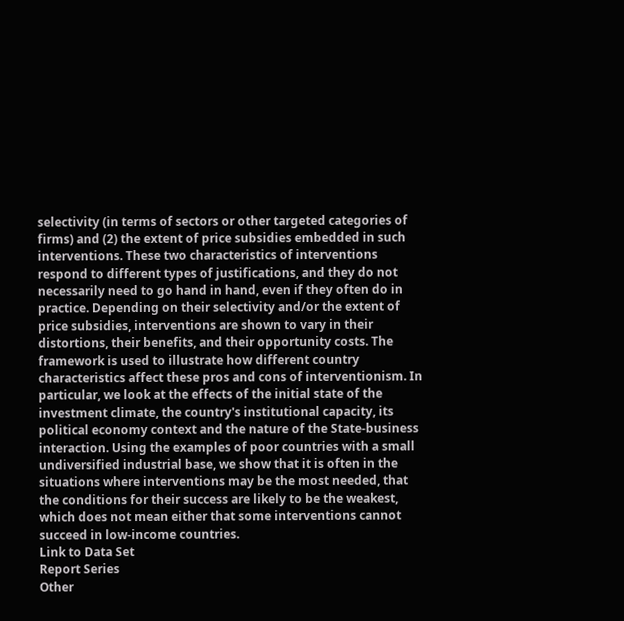selectivity (in terms of sectors or other targeted categories of firms) and (2) the extent of price subsidies embedded in such interventions. These two characteristics of interventions respond to different types of justifications, and they do not necessarily need to go hand in hand, even if they often do in practice. Depending on their selectivity and/or the extent of price subsidies, interventions are shown to vary in their distortions, their benefits, and their opportunity costs. The framework is used to illustrate how different country characteristics affect these pros and cons of interventionism. In particular, we look at the effects of the initial state of the investment climate, the country's institutional capacity, its political economy context and the nature of the State-business interaction. Using the examples of poor countries with a small undiversified industrial base, we show that it is often in the situations where interventions may be the most needed, that the conditions for their success are likely to be the weakest, which does not mean either that some interventions cannot succeed in low-income countries.
Link to Data Set
Report Series
Other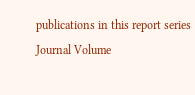publications in this report series
Journal Volume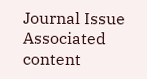Journal Issue
Associated content